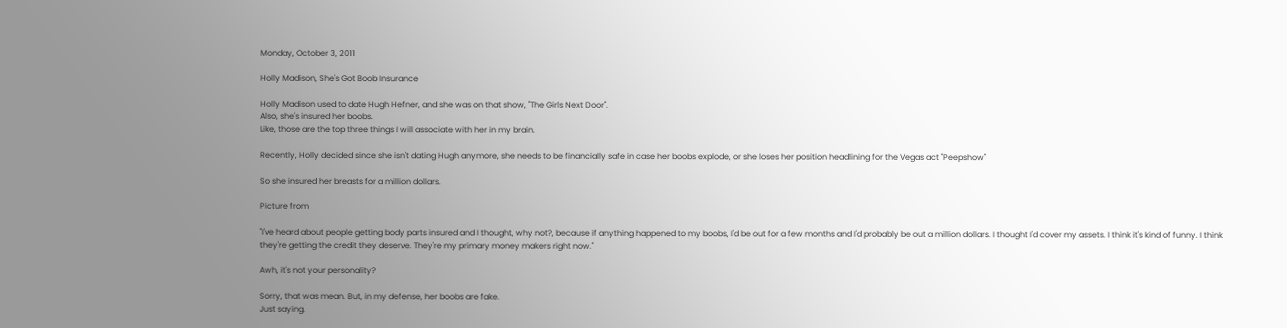Monday, October 3, 2011

Holly Madison, She's Got Boob Insurance

Holly Madison used to date Hugh Hefner, and she was on that show, "The Girls Next Door".
Also, she's insured her boobs.
Like, those are the top three things I will associate with her in my brain.

Recently, Holly decided since she isn't dating Hugh anymore, she needs to be financially safe in case her boobs explode, or she loses her position headlining for the Vegas act "Peepshow"

So she insured her breasts for a million dollars.

Picture from

"I've heard about people getting body parts insured and I thought, why not?, because if anything happened to my boobs, I'd be out for a few months and I'd probably be out a million dollars. I thought I'd cover my assets. I think it's kind of funny. I think they're getting the credit they deserve. They're my primary money makers right now."

Awh, it's not your personality?

Sorry, that was mean. But, in my defense, her boobs are fake.
Just saying.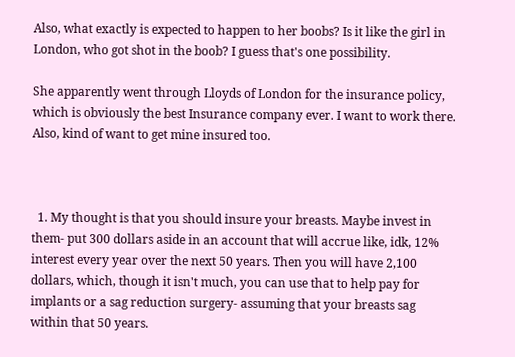Also, what exactly is expected to happen to her boobs? Is it like the girl in London, who got shot in the boob? I guess that's one possibility.

She apparently went through Lloyds of London for the insurance policy, which is obviously the best Insurance company ever. I want to work there.
Also, kind of want to get mine insured too.



  1. My thought is that you should insure your breasts. Maybe invest in them- put 300 dollars aside in an account that will accrue like, idk, 12% interest every year over the next 50 years. Then you will have 2,100 dollars, which, though it isn't much, you can use that to help pay for implants or a sag reduction surgery- assuming that your breasts sag within that 50 years.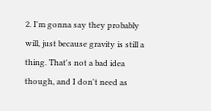2. I'm gonna say they probably will, just because gravity is still a thing. That's not a bad idea though, and I don't need as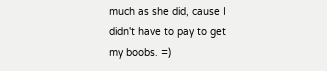much as she did, cause I didn't have to pay to get my boobs. =)